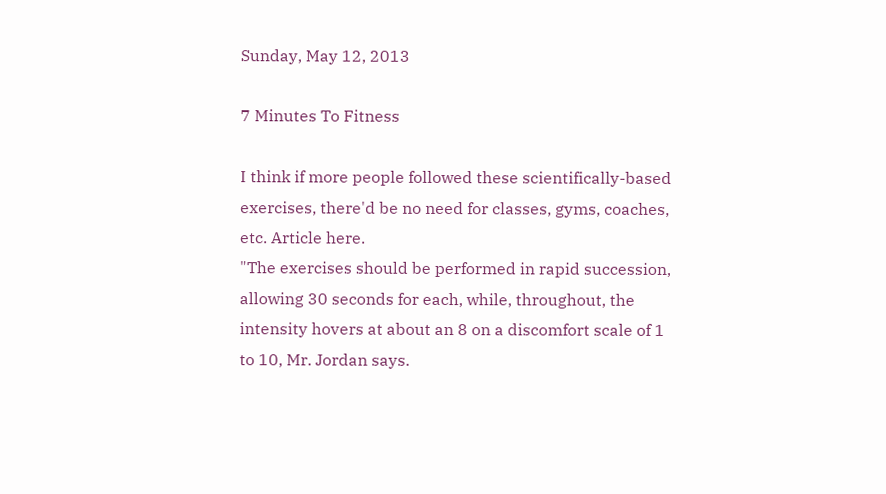Sunday, May 12, 2013

7 Minutes To Fitness

I think if more people followed these scientifically-based exercises, there'd be no need for classes, gyms, coaches, etc. Article here.
"The exercises should be performed in rapid succession, allowing 30 seconds for each, while, throughout, the intensity hovers at about an 8 on a discomfort scale of 1 to 10, Mr. Jordan says.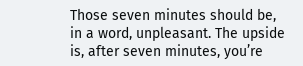Those seven minutes should be, in a word, unpleasant. The upside is, after seven minutes, you’re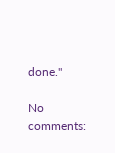done."

No comments: